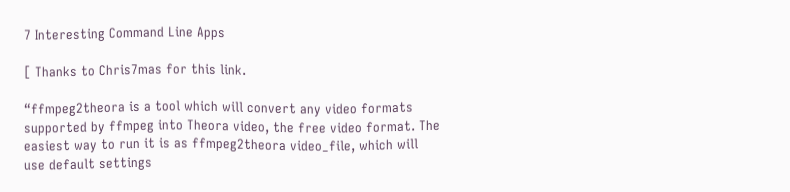7 Interesting Command Line Apps

[ Thanks to Chris7mas for this link.

“ffmpeg2theora is a tool which will convert any video formats
supported by ffmpeg into Theora video, the free video format. The
easiest way to run it is as ffmpeg2theora video_file, which will
use default settings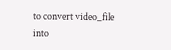to convert video_file into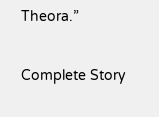Theora.”

Complete Story